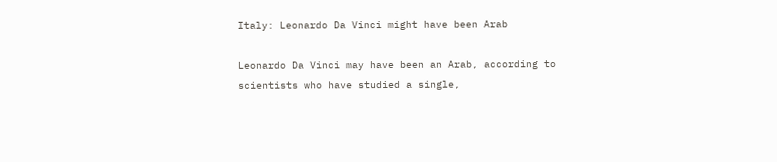Italy: Leonardo Da Vinci might have been Arab

Leonardo Da Vinci may have been an Arab, according to scientists who have studied a single,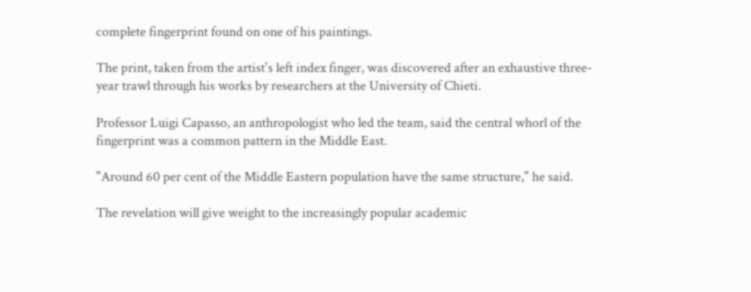complete fingerprint found on one of his paintings.

The print, taken from the artist's left index finger, was discovered after an exhaustive three-year trawl through his works by researchers at the University of Chieti.

Professor Luigi Capasso, an anthropologist who led the team, said the central whorl of the fingerprint was a common pattern in the Middle East.

"Around 60 per cent of the Middle Eastern population have the same structure," he said.

The revelation will give weight to the increasingly popular academic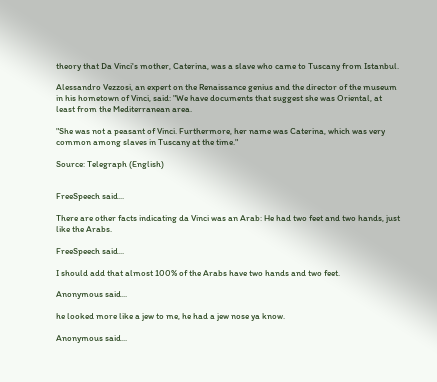theory that Da Vinci's mother, Caterina, was a slave who came to Tuscany from Istanbul.

Alessandro Vezzosi, an expert on the Renaissance genius and the director of the museum in his hometown of Vinci, said: "We have documents that suggest she was Oriental, at least from the Mediterranean area.

"She was not a peasant of Vinci. Furthermore, her name was Caterina, which was very common among slaves in Tuscany at the time."

Source: Telegraph (English)


FreeSpeech said...

There are other facts indicating da Vinci was an Arab: He had two feet and two hands, just like the Arabs.

FreeSpeech said...

I should add that almost 100% of the Arabs have two hands and two feet.

Anonymous said...

he looked more like a jew to me, he had a jew nose ya know.

Anonymous said...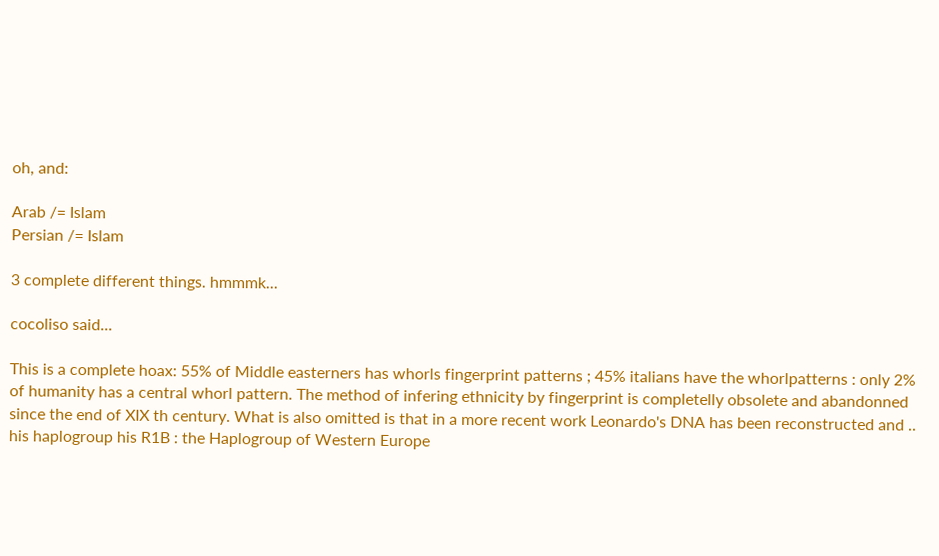oh, and:

Arab /= Islam
Persian /= Islam

3 complete different things. hmmmk...

cocoliso said...

This is a complete hoax: 55% of Middle easterners has whorls fingerprint patterns ; 45% italians have the whorlpatterns : only 2% of humanity has a central whorl pattern. The method of infering ethnicity by fingerprint is completelly obsolete and abandonned since the end of XIX th century. What is also omitted is that in a more recent work Leonardo's DNA has been reconstructed and .. his haplogroup his R1B : the Haplogroup of Western Europe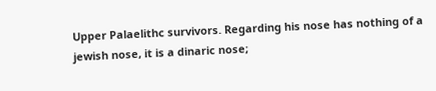Upper Palaelithc survivors. Regarding his nose has nothing of a jewish nose, it is a dinaric nose;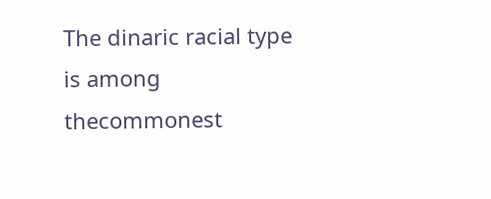The dinaric racial type is among thecommonest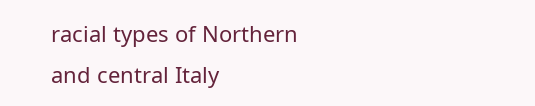racial types of Northern and central Italy